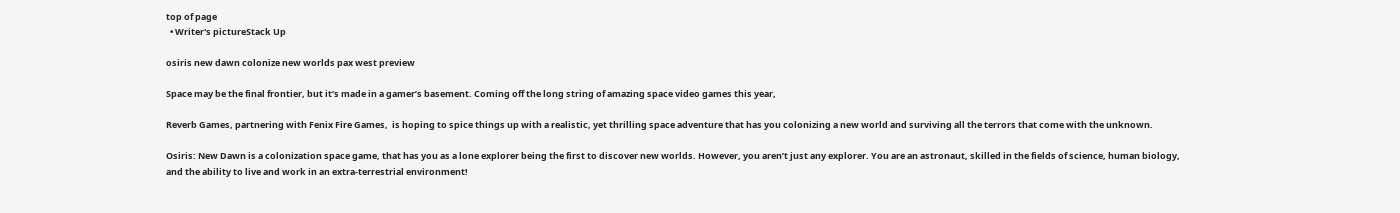top of page
  • Writer's pictureStack Up

osiris new dawn colonize new worlds pax west preview

Space may be the final frontier, but it’s made in a gamer’s basement. Coming off the long string of amazing space video games this year,

Reverb Games, partnering with Fenix Fire Games,  is hoping to spice things up with a realistic, yet thrilling space adventure that has you colonizing a new world and surviving all the terrors that come with the unknown.

Osiris: New Dawn is a colonization space game, that has you as a lone explorer being the first to discover new worlds. However, you aren’t just any explorer. You are an astronaut, skilled in the fields of science, human biology, and the ability to live and work in an extra-terrestrial environment!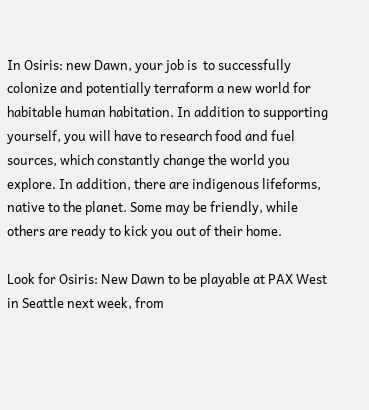In Osiris: new Dawn, your job is  to successfully colonize and potentially terraform a new world for habitable human habitation. In addition to supporting yourself, you will have to research food and fuel sources, which constantly change the world you explore. In addition, there are indigenous lifeforms, native to the planet. Some may be friendly, while others are ready to kick you out of their home.

Look for Osiris: New Dawn to be playable at PAX West  in Seattle next week, from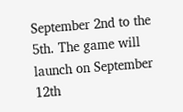September 2nd to the 5th. The game will launch on September 12th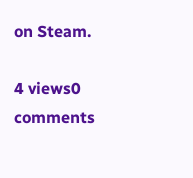on Steam.

4 views0 comments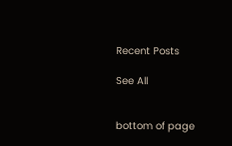Recent Posts

See All


bottom of page